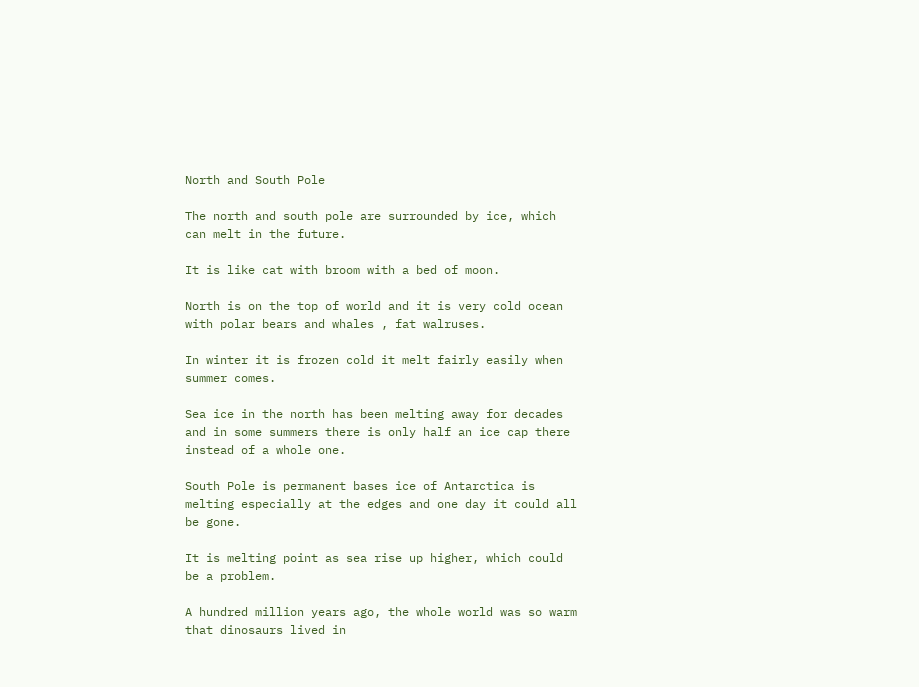North and South Pole

The north and south pole are surrounded by ice, which can melt in the future.

It is like cat with broom with a bed of moon.

North is on the top of world and it is very cold ocean with polar bears and whales , fat walruses.

In winter it is frozen cold it melt fairly easily when summer comes.

Sea ice in the north has been melting away for decades and in some summers there is only half an ice cap there instead of a whole one.

South Pole is permanent bases ice of Antarctica is melting especially at the edges and one day it could all be gone.

It is melting point as sea rise up higher, which could be a problem.

A hundred million years ago, the whole world was so warm that dinosaurs lived in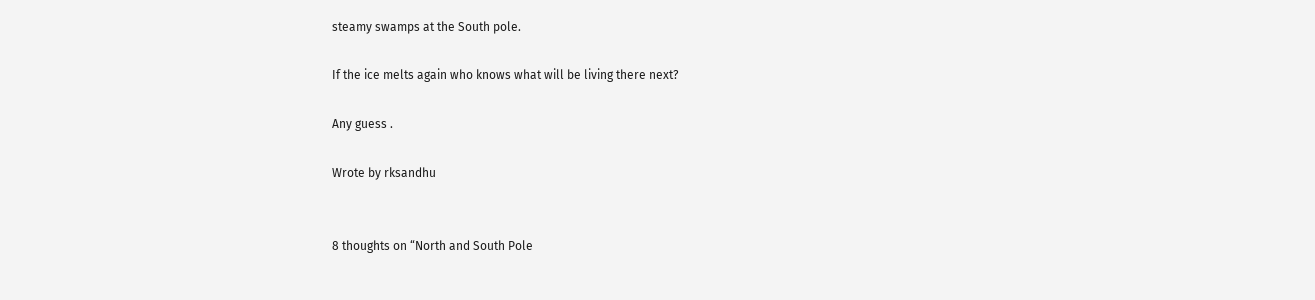steamy swamps at the South pole.

If the ice melts again who knows what will be living there next?

Any guess .

Wrote by rksandhu


8 thoughts on “North and South Pole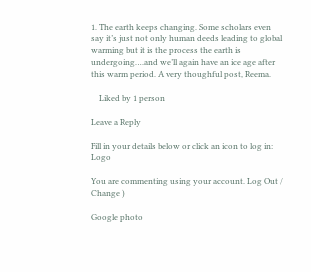1. The earth keeps changing. Some scholars even say it’s just not only human deeds leading to global warming but it is the process the earth is undergoing….and we’ll again have an ice age after this warm period. A very thoughful post, Reema.

    Liked by 1 person

Leave a Reply

Fill in your details below or click an icon to log in: Logo

You are commenting using your account. Log Out /  Change )

Google photo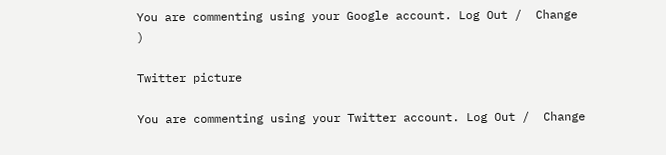You are commenting using your Google account. Log Out /  Change )

Twitter picture

You are commenting using your Twitter account. Log Out /  Change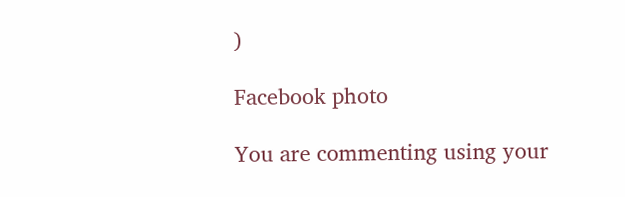)

Facebook photo

You are commenting using your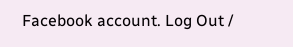Facebook account. Log Out /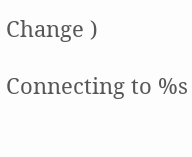Change )

Connecting to %s